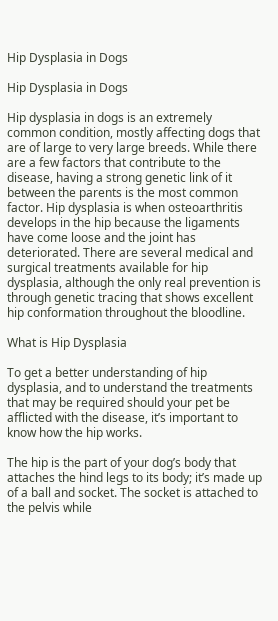Hip Dysplasia in Dogs

Hip Dysplasia in Dogs

Hip dysplasia in dogs is an extremely common condition, mostly affecting dogs that are of large to very large breeds. While there are a few factors that contribute to the disease, having a strong genetic link of it between the parents is the most common factor. Hip dysplasia is when osteoarthritis develops in the hip because the ligaments have come loose and the joint has deteriorated. There are several medical and surgical treatments available for hip dysplasia, although the only real prevention is through genetic tracing that shows excellent hip conformation throughout the bloodline.

What is Hip Dysplasia

To get a better understanding of hip dysplasia, and to understand the treatments that may be required should your pet be afflicted with the disease, it’s important to know how the hip works.

The hip is the part of your dog’s body that attaches the hind legs to its body; it’s made up of a ball and socket. The socket is attached to the pelvis while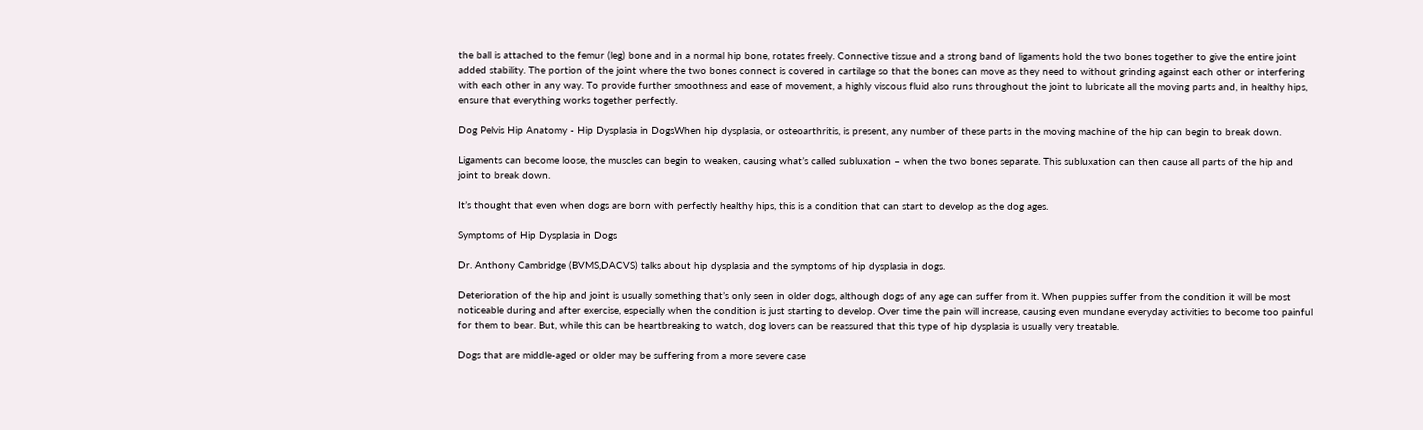the ball is attached to the femur (leg) bone and in a normal hip bone, rotates freely. Connective tissue and a strong band of ligaments hold the two bones together to give the entire joint added stability. The portion of the joint where the two bones connect is covered in cartilage so that the bones can move as they need to without grinding against each other or interfering with each other in any way. To provide further smoothness and ease of movement, a highly viscous fluid also runs throughout the joint to lubricate all the moving parts and, in healthy hips, ensure that everything works together perfectly.

Dog Pelvis Hip Anatomy - Hip Dysplasia in DogsWhen hip dysplasia, or osteoarthritis, is present, any number of these parts in the moving machine of the hip can begin to break down.

Ligaments can become loose, the muscles can begin to weaken, causing what’s called subluxation – when the two bones separate. This subluxation can then cause all parts of the hip and joint to break down.

It’s thought that even when dogs are born with perfectly healthy hips, this is a condition that can start to develop as the dog ages.

Symptoms of Hip Dysplasia in Dogs

Dr. Anthony Cambridge (BVMS,DACVS) talks about hip dysplasia and the symptoms of hip dysplasia in dogs.

Deterioration of the hip and joint is usually something that’s only seen in older dogs, although dogs of any age can suffer from it. When puppies suffer from the condition it will be most noticeable during and after exercise, especially when the condition is just starting to develop. Over time the pain will increase, causing even mundane everyday activities to become too painful for them to bear. But, while this can be heartbreaking to watch, dog lovers can be reassured that this type of hip dysplasia is usually very treatable.

Dogs that are middle-aged or older may be suffering from a more severe case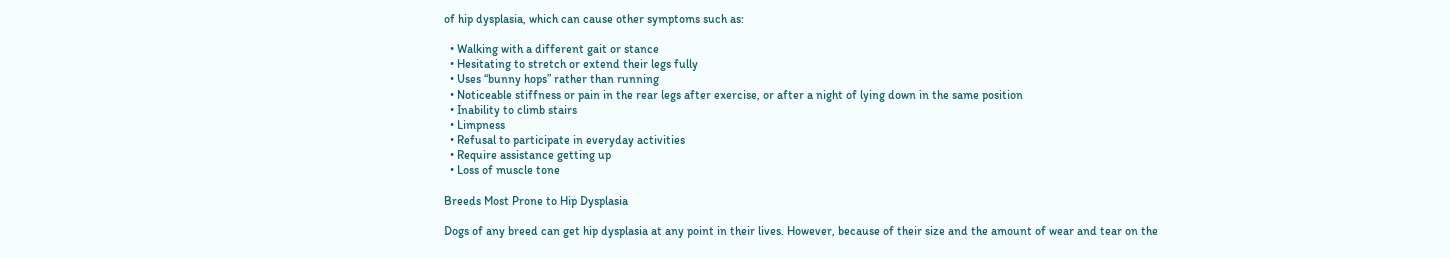of hip dysplasia, which can cause other symptoms such as:

  • Walking with a different gait or stance
  • Hesitating to stretch or extend their legs fully
  • Uses “bunny hops” rather than running
  • Noticeable stiffness or pain in the rear legs after exercise, or after a night of lying down in the same position
  • Inability to climb stairs
  • Limpness
  • Refusal to participate in everyday activities
  • Require assistance getting up
  • Loss of muscle tone

Breeds Most Prone to Hip Dysplasia

Dogs of any breed can get hip dysplasia at any point in their lives. However, because of their size and the amount of wear and tear on the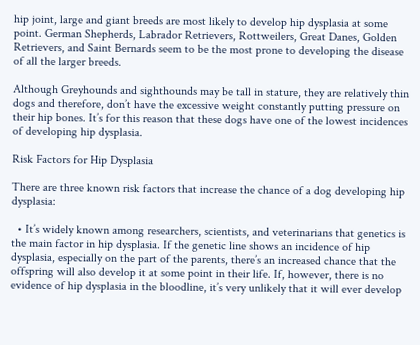hip joint, large and giant breeds are most likely to develop hip dysplasia at some point. German Shepherds, Labrador Retrievers, Rottweilers, Great Danes, Golden Retrievers, and Saint Bernards seem to be the most prone to developing the disease of all the larger breeds.

Although Greyhounds and sighthounds may be tall in stature, they are relatively thin dogs and therefore, don’t have the excessive weight constantly putting pressure on their hip bones. It’s for this reason that these dogs have one of the lowest incidences of developing hip dysplasia.

Risk Factors for Hip Dysplasia

There are three known risk factors that increase the chance of a dog developing hip dysplasia:

  • It’s widely known among researchers, scientists, and veterinarians that genetics is the main factor in hip dysplasia. If the genetic line shows an incidence of hip dysplasia, especially on the part of the parents, there’s an increased chance that the offspring will also develop it at some point in their life. If, however, there is no evidence of hip dysplasia in the bloodline, it’s very unlikely that it will ever develop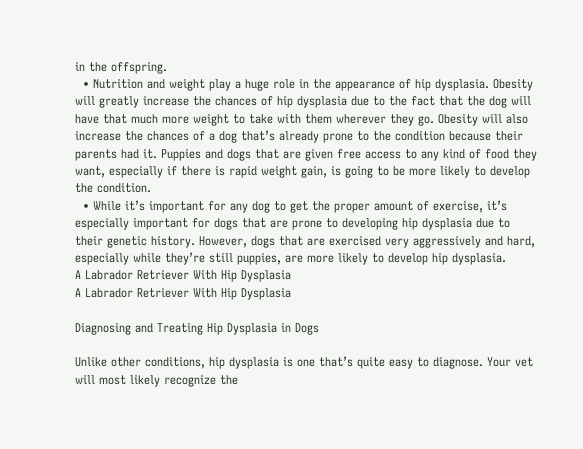in the offspring.
  • Nutrition and weight play a huge role in the appearance of hip dysplasia. Obesity will greatly increase the chances of hip dysplasia due to the fact that the dog will have that much more weight to take with them wherever they go. Obesity will also increase the chances of a dog that’s already prone to the condition because their parents had it. Puppies and dogs that are given free access to any kind of food they want, especially if there is rapid weight gain, is going to be more likely to develop the condition.
  • While it’s important for any dog to get the proper amount of exercise, it’s especially important for dogs that are prone to developing hip dysplasia due to their genetic history. However, dogs that are exercised very aggressively and hard, especially while they’re still puppies, are more likely to develop hip dysplasia.
A Labrador Retriever With Hip Dysplasia
A Labrador Retriever With Hip Dysplasia

Diagnosing and Treating Hip Dysplasia in Dogs

Unlike other conditions, hip dysplasia is one that’s quite easy to diagnose. Your vet will most likely recognize the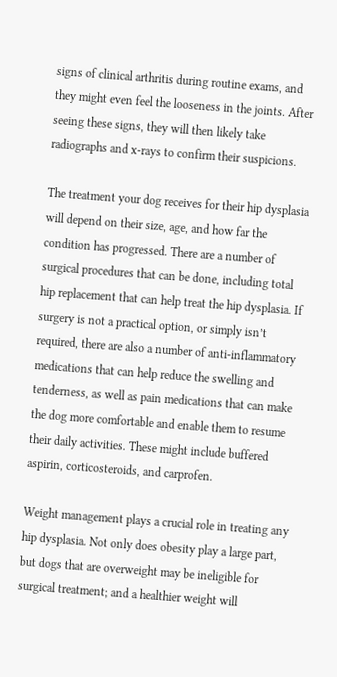signs of clinical arthritis during routine exams, and they might even feel the looseness in the joints. After seeing these signs, they will then likely take radiographs and x-rays to confirm their suspicions.

The treatment your dog receives for their hip dysplasia will depend on their size, age, and how far the condition has progressed. There are a number of surgical procedures that can be done, including total hip replacement that can help treat the hip dysplasia. If surgery is not a practical option, or simply isn’t required, there are also a number of anti-inflammatory medications that can help reduce the swelling and tenderness, as well as pain medications that can make the dog more comfortable and enable them to resume their daily activities. These might include buffered aspirin, corticosteroids, and carprofen.

Weight management plays a crucial role in treating any hip dysplasia. Not only does obesity play a large part, but dogs that are overweight may be ineligible for surgical treatment; and a healthier weight will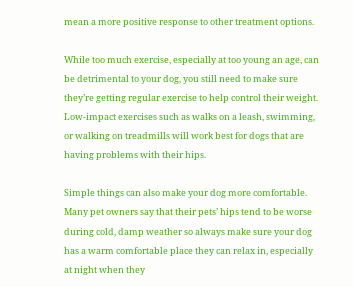mean a more positive response to other treatment options.

While too much exercise, especially at too young an age, can be detrimental to your dog, you still need to make sure they’re getting regular exercise to help control their weight. Low-impact exercises such as walks on a leash, swimming, or walking on treadmills will work best for dogs that are having problems with their hips.

Simple things can also make your dog more comfortable. Many pet owners say that their pets’ hips tend to be worse during cold, damp weather so always make sure your dog has a warm comfortable place they can relax in, especially at night when they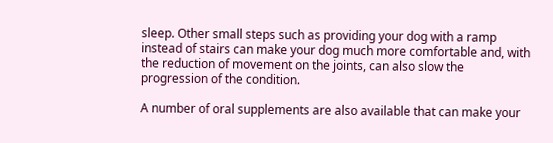sleep. Other small steps such as providing your dog with a ramp instead of stairs can make your dog much more comfortable and, with the reduction of movement on the joints, can also slow the progression of the condition.

A number of oral supplements are also available that can make your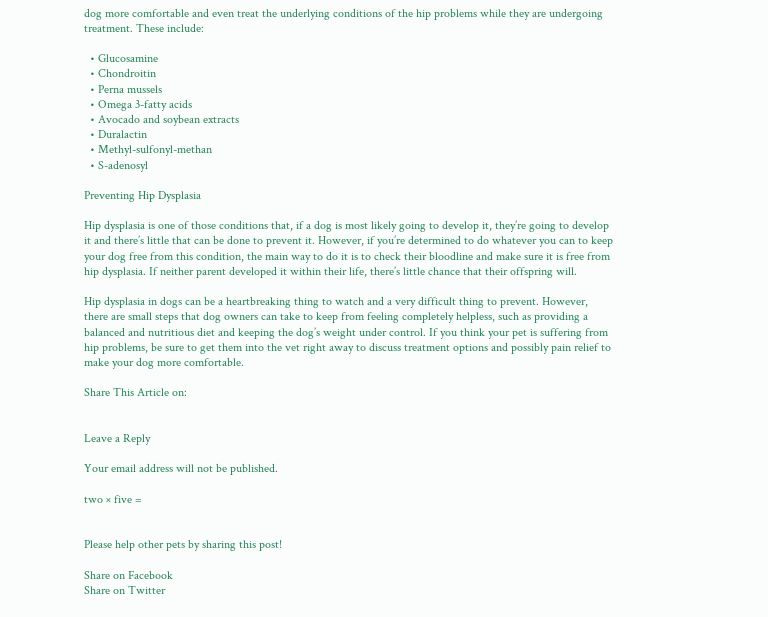dog more comfortable and even treat the underlying conditions of the hip problems while they are undergoing treatment. These include:

  • Glucosamine
  • Chondroitin
  • Perna mussels
  • Omega 3-fatty acids
  • Avocado and soybean extracts
  • Duralactin
  • Methyl-sulfonyl-methan
  • S-adenosyl

Preventing Hip Dysplasia

Hip dysplasia is one of those conditions that, if a dog is most likely going to develop it, they’re going to develop it and there’s little that can be done to prevent it. However, if you’re determined to do whatever you can to keep your dog free from this condition, the main way to do it is to check their bloodline and make sure it is free from hip dysplasia. If neither parent developed it within their life, there’s little chance that their offspring will.

Hip dysplasia in dogs can be a heartbreaking thing to watch and a very difficult thing to prevent. However, there are small steps that dog owners can take to keep from feeling completely helpless, such as providing a balanced and nutritious diet and keeping the dog’s weight under control. If you think your pet is suffering from hip problems, be sure to get them into the vet right away to discuss treatment options and possibly pain relief to make your dog more comfortable.

Share This Article on:


Leave a Reply

Your email address will not be published.

two × five =


Please help other pets by sharing this post!

Share on Facebook
Share on Twitter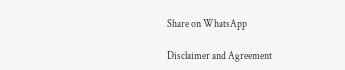Share on WhatsApp

Disclaimer and Agreement